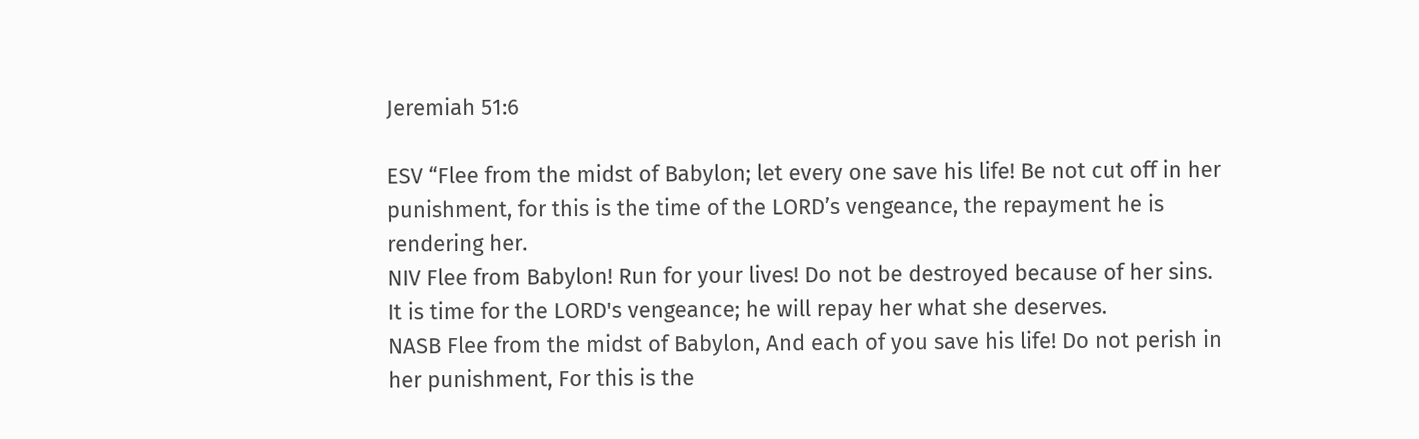Jeremiah 51:6

ESV “Flee from the midst of Babylon; let every one save his life! Be not cut off in her punishment, for this is the time of the LORD’s vengeance, the repayment he is rendering her.
NIV Flee from Babylon! Run for your lives! Do not be destroyed because of her sins. It is time for the LORD's vengeance; he will repay her what she deserves.
NASB Flee from the midst of Babylon, And each of you save his life! Do not perish in her punishment, For this is the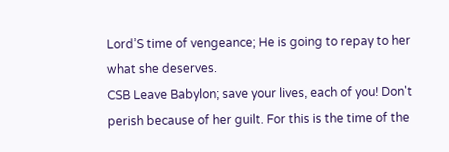Lord’S time of vengeance; He is going to repay to her what she deserves.
CSB Leave Babylon; save your lives, each of you! Don't perish because of her guilt. For this is the time of the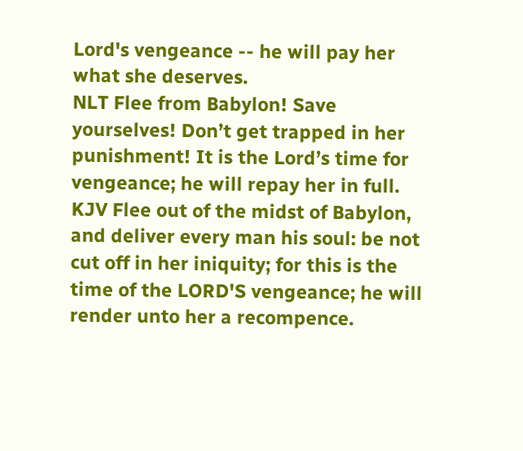Lord's vengeance -- he will pay her what she deserves.
NLT Flee from Babylon! Save yourselves! Don’t get trapped in her punishment! It is the Lord’s time for vengeance; he will repay her in full.
KJV Flee out of the midst of Babylon, and deliver every man his soul: be not cut off in her iniquity; for this is the time of the LORD'S vengeance; he will render unto her a recompence.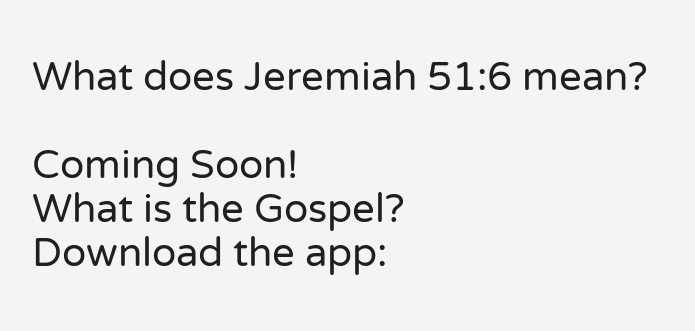What does Jeremiah 51:6 mean?

Coming Soon!
What is the Gospel?
Download the app: